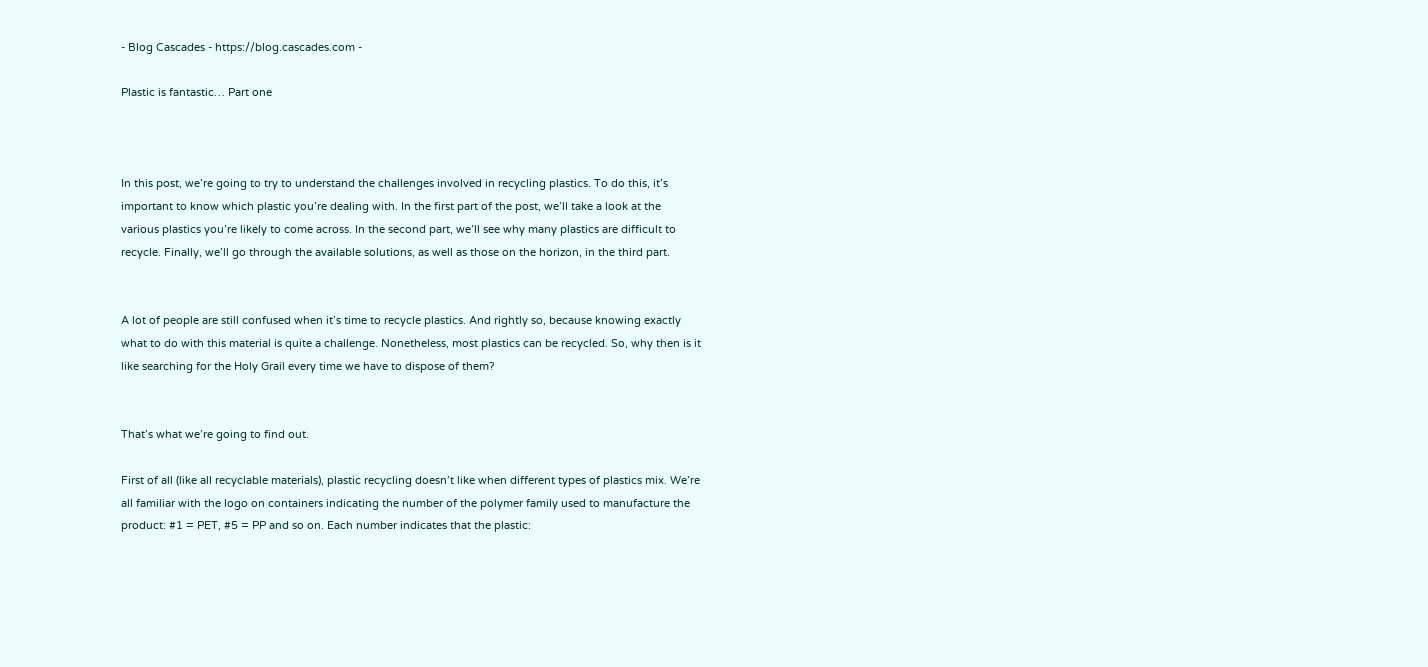- Blog Cascades - https://blog.cascades.com -

Plastic is fantastic… Part one



In this post, we’re going to try to understand the challenges involved in recycling plastics. To do this, it’s important to know which plastic you’re dealing with. In the first part of the post, we’ll take a look at the various plastics you’re likely to come across. In the second part, we’ll see why many plastics are difficult to recycle. Finally, we’ll go through the available solutions, as well as those on the horizon, in the third part.


A lot of people are still confused when it’s time to recycle plastics. And rightly so, because knowing exactly what to do with this material is quite a challenge. Nonetheless, most plastics can be recycled. So, why then is it like searching for the Holy Grail every time we have to dispose of them?


That’s what we’re going to find out.

First of all (like all recyclable materials), plastic recycling doesn’t like when different types of plastics mix. We’re all familiar with the logo on containers indicating the number of the polymer family used to manufacture the product: #1 = PET, #5 = PP and so on. Each number indicates that the plastic: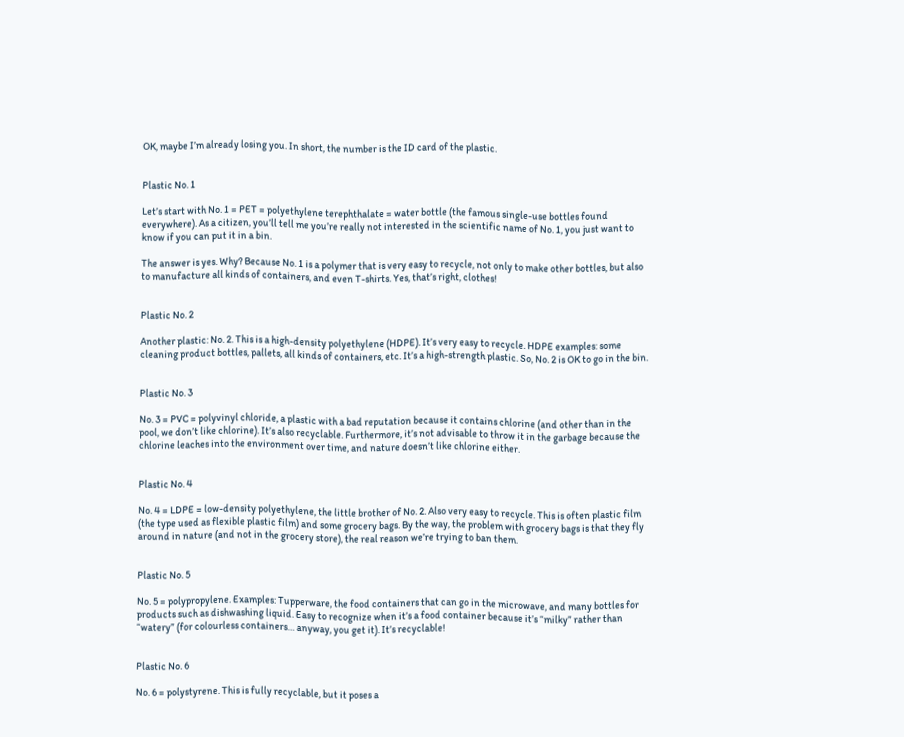OK, maybe I’m already losing you. In short, the number is the ID card of the plastic.


Plastic No. 1

Let’s start with No. 1 = PET = polyethylene terephthalate = water bottle (the famous single-use bottles found everywhere). As a citizen, you’ll tell me you’re really not interested in the scientific name of No. 1, you just want to know if you can put it in a bin.

The answer is yes. Why? Because No. 1 is a polymer that is very easy to recycle, not only to make other bottles, but also to manufacture all kinds of containers, and even T-shirts. Yes, that’s right, clothes!


Plastic No. 2

Another plastic: No. 2. This is a high-density polyethylene (HDPE). It’s very easy to recycle. HDPE examples: some cleaning product bottles, pallets, all kinds of containers, etc. It’s a high-strength plastic. So, No. 2 is OK to go in the bin.


Plastic No. 3

No. 3 = PVC = polyvinyl chloride, a plastic with a bad reputation because it contains chlorine (and other than in the pool, we don’t like chlorine). It’s also recyclable. Furthermore, it’s not advisable to throw it in the garbage because the chlorine leaches into the environment over time, and nature doesn’t like chlorine either.


Plastic No. 4

No. 4 = LDPE = low-density polyethylene, the little brother of No. 2. Also very easy to recycle. This is often plastic film (the type used as flexible plastic film) and some grocery bags. By the way, the problem with grocery bags is that they fly around in nature (and not in the grocery store), the real reason we’re trying to ban them.


Plastic No. 5

No. 5 = polypropylene. Examples: Tupperware, the food containers that can go in the microwave, and many bottles for products such as dishwashing liquid. Easy to recognize when it’s a food container because it’s “milky” rather than “watery” (for colourless containers… anyway, you get it). It’s recyclable!


Plastic No. 6

No. 6 = polystyrene. This is fully recyclable, but it poses a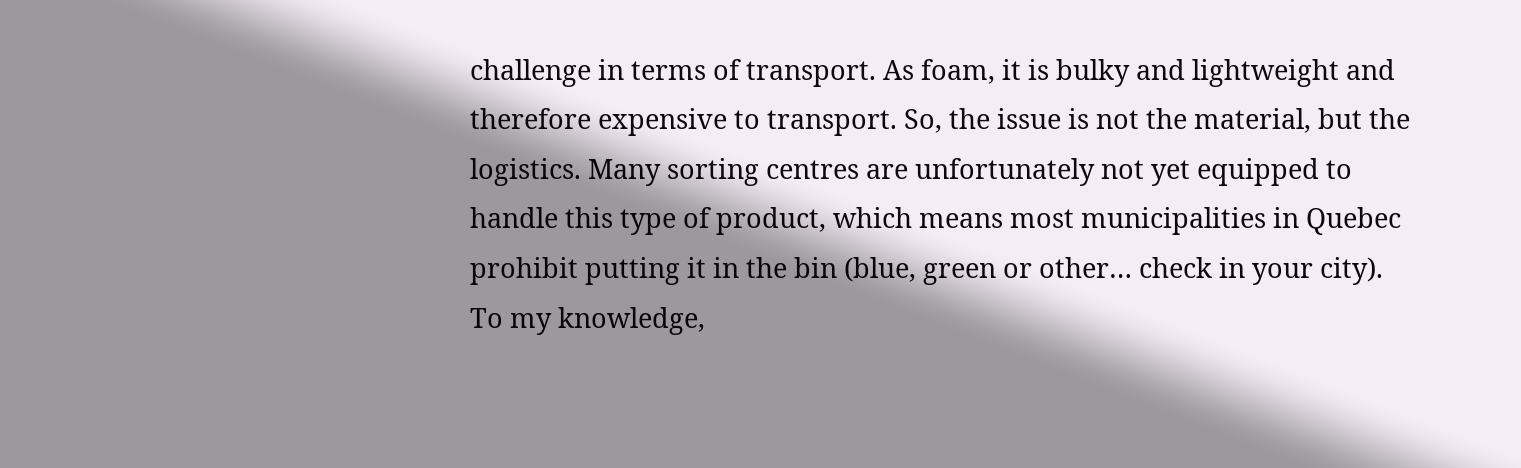challenge in terms of transport. As foam, it is bulky and lightweight and therefore expensive to transport. So, the issue is not the material, but the logistics. Many sorting centres are unfortunately not yet equipped to handle this type of product, which means most municipalities in Quebec prohibit putting it in the bin (blue, green or other… check in your city). To my knowledge,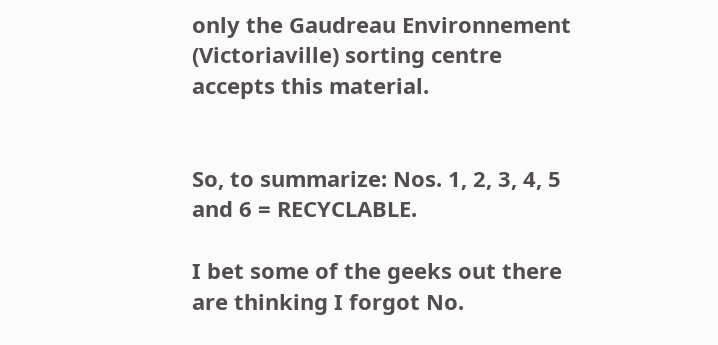only the Gaudreau Environnement (Victoriaville) sorting centre accepts this material.


So, to summarize: Nos. 1, 2, 3, 4, 5 and 6 = RECYCLABLE.

I bet some of the geeks out there are thinking I forgot No.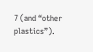7 (and “other plastics”).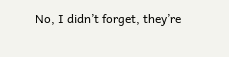No, I didn’t forget, they’re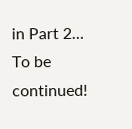in Part 2… To be continued!